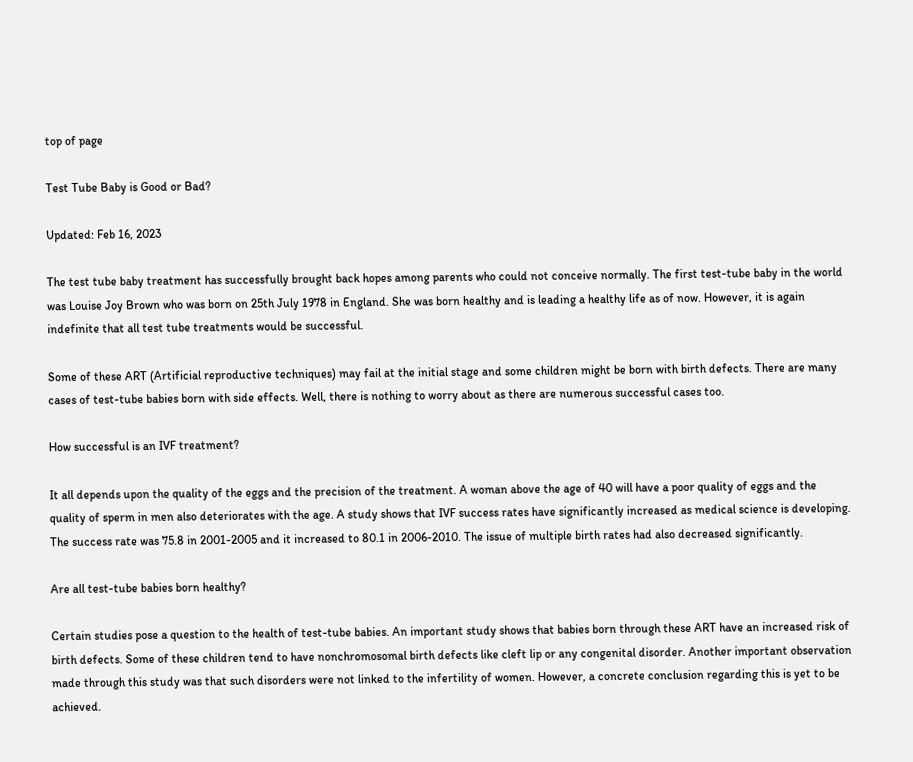top of page

Test Tube Baby is Good or Bad?

Updated: Feb 16, 2023

The test tube baby treatment has successfully brought back hopes among parents who could not conceive normally. The first test-tube baby in the world was Louise Joy Brown who was born on 25th July 1978 in England. She was born healthy and is leading a healthy life as of now. However, it is again indefinite that all test tube treatments would be successful.

Some of these ART (Artificial reproductive techniques) may fail at the initial stage and some children might be born with birth defects. There are many cases of test-tube babies born with side effects. Well, there is nothing to worry about as there are numerous successful cases too.

How successful is an IVF treatment?

It all depends upon the quality of the eggs and the precision of the treatment. A woman above the age of 40 will have a poor quality of eggs and the quality of sperm in men also deteriorates with the age. A study shows that IVF success rates have significantly increased as medical science is developing. The success rate was 75.8 in 2001-2005 and it increased to 80.1 in 2006-2010. The issue of multiple birth rates had also decreased significantly.

Are all test-tube babies born healthy?

Certain studies pose a question to the health of test-tube babies. An important study shows that babies born through these ART have an increased risk of birth defects. Some of these children tend to have nonchromosomal birth defects like cleft lip or any congenital disorder. Another important observation made through this study was that such disorders were not linked to the infertility of women. However, a concrete conclusion regarding this is yet to be achieved.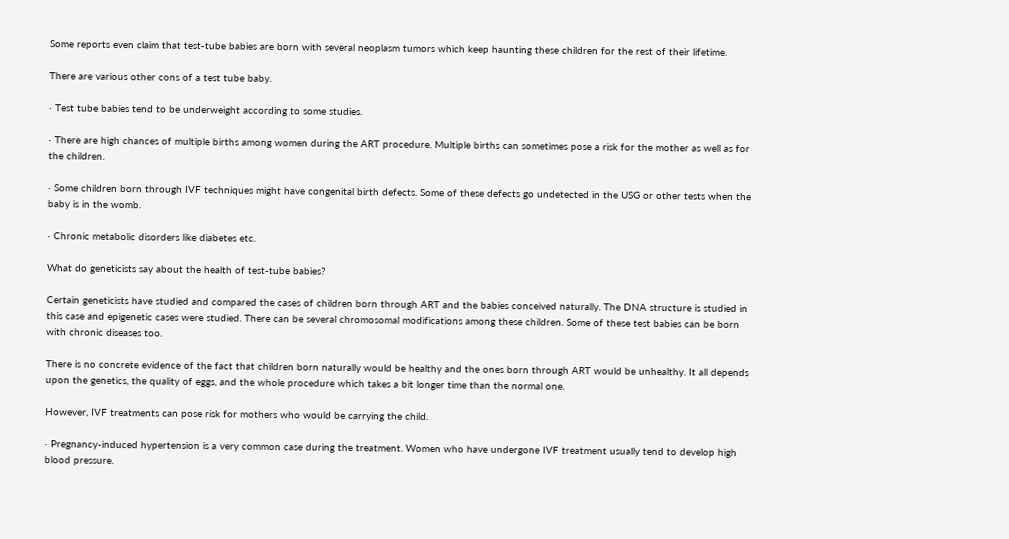Some reports even claim that test-tube babies are born with several neoplasm tumors which keep haunting these children for the rest of their lifetime.

There are various other cons of a test tube baby.

· Test tube babies tend to be underweight according to some studies.

· There are high chances of multiple births among women during the ART procedure. Multiple births can sometimes pose a risk for the mother as well as for the children.

· Some children born through IVF techniques might have congenital birth defects. Some of these defects go undetected in the USG or other tests when the baby is in the womb.

· Chronic metabolic disorders like diabetes etc.

What do geneticists say about the health of test-tube babies?

Certain geneticists have studied and compared the cases of children born through ART and the babies conceived naturally. The DNA structure is studied in this case and epigenetic cases were studied. There can be several chromosomal modifications among these children. Some of these test babies can be born with chronic diseases too.

There is no concrete evidence of the fact that children born naturally would be healthy and the ones born through ART would be unhealthy. It all depends upon the genetics, the quality of eggs, and the whole procedure which takes a bit longer time than the normal one.

However, IVF treatments can pose risk for mothers who would be carrying the child.

· Pregnancy-induced hypertension is a very common case during the treatment. Women who have undergone IVF treatment usually tend to develop high blood pressure.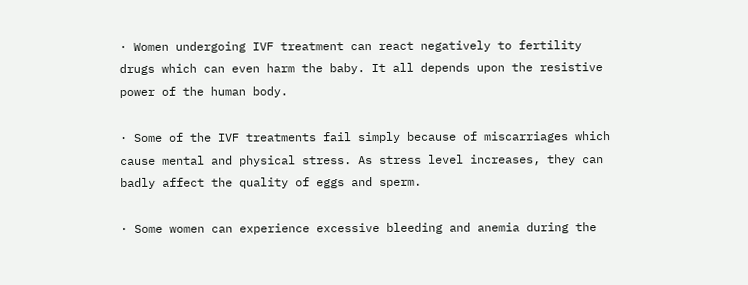· Women undergoing IVF treatment can react negatively to fertility drugs which can even harm the baby. It all depends upon the resistive power of the human body.

· Some of the IVF treatments fail simply because of miscarriages which cause mental and physical stress. As stress level increases, they can badly affect the quality of eggs and sperm.

· Some women can experience excessive bleeding and anemia during the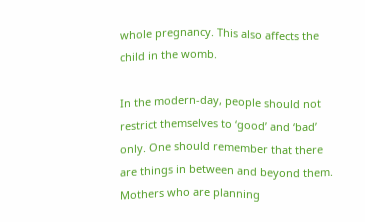whole pregnancy. This also affects the child in the womb.

In the modern-day, people should not restrict themselves to ‘good’ and ‘bad’ only. One should remember that there are things in between and beyond them. Mothers who are planning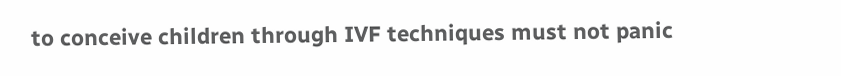to conceive children through IVF techniques must not panic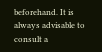beforehand. It is always advisable to consult a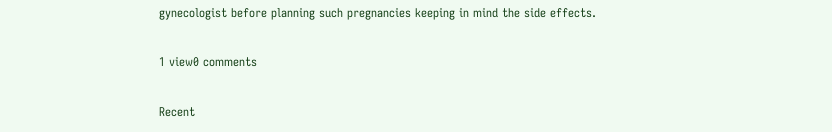gynecologist before planning such pregnancies keeping in mind the side effects.

1 view0 comments

Recent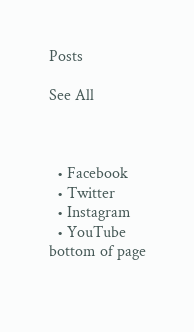Posts

See All



  • Facebook
  • Twitter
  • Instagram
  • YouTube
bottom of page